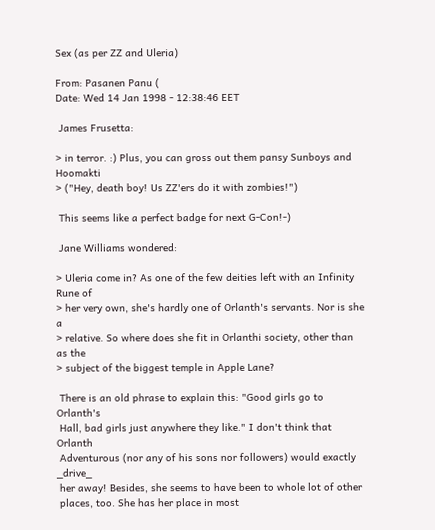Sex (as per ZZ and Uleria)

From: Pasanen Panu (
Date: Wed 14 Jan 1998 - 12:38:46 EET

 James Frusetta:

> in terror. :) Plus, you can gross out them pansy Sunboys and Hoomakti
> ("Hey, death boy! Us ZZ'ers do it with zombies!")

 This seems like a perfect badge for next G-Con!-)

 Jane Williams wondered:

> Uleria come in? As one of the few deities left with an Infinity Rune of
> her very own, she's hardly one of Orlanth's servants. Nor is she a
> relative. So where does she fit in Orlanthi society, other than as the
> subject of the biggest temple in Apple Lane?

 There is an old phrase to explain this: "Good girls go to Orlanth's
 Hall, bad girls just anywhere they like." I don't think that Orlanth
 Adventurous (nor any of his sons nor followers) would exactly _drive_
 her away! Besides, she seems to have been to whole lot of other
 places, too. She has her place in most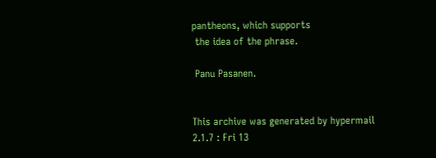pantheons, which supports
 the idea of the phrase.

 Panu Pasanen.


This archive was generated by hypermail 2.1.7 : Fri 13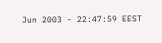Jun 2003 - 22:47:59 EEST